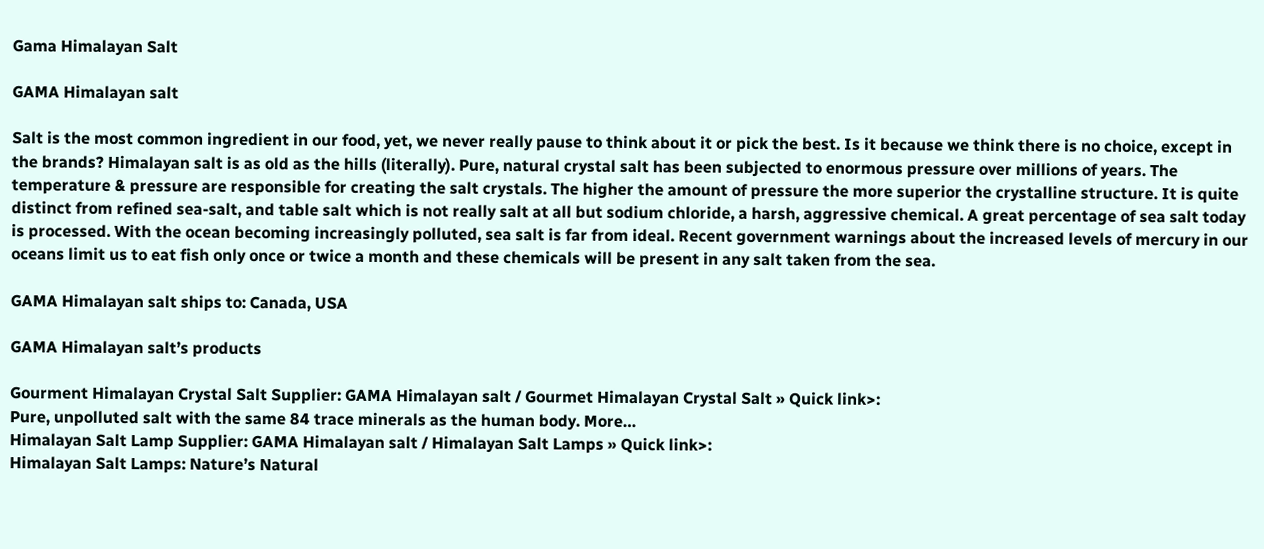Gama Himalayan Salt

GAMA Himalayan salt

Salt is the most common ingredient in our food, yet, we never really pause to think about it or pick the best. Is it because we think there is no choice, except in the brands? Himalayan salt is as old as the hills (literally). Pure, natural crystal salt has been subjected to enormous pressure over millions of years. The temperature & pressure are responsible for creating the salt crystals. The higher the amount of pressure the more superior the crystalline structure. It is quite distinct from refined sea-salt, and table salt which is not really salt at all but sodium chloride, a harsh, aggressive chemical. A great percentage of sea salt today is processed. With the ocean becoming increasingly polluted, sea salt is far from ideal. Recent government warnings about the increased levels of mercury in our oceans limit us to eat fish only once or twice a month and these chemicals will be present in any salt taken from the sea.

GAMA Himalayan salt ships to: Canada‚ USA

GAMA Himalayan salt’s products

Gourment Himalayan Crystal Salt Supplier: GAMA Himalayan salt / Gourmet Himalayan Crystal Salt » Quick link>:
Pure, unpolluted salt with the same 84 trace minerals as the human body. More…
Himalayan Salt Lamp Supplier: GAMA Himalayan salt / Himalayan Salt Lamps » Quick link>:
Himalayan Salt Lamps: Nature’s Natural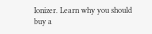Ionizer. Learn why you should buy a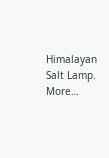Himalayan Salt Lamp. More…